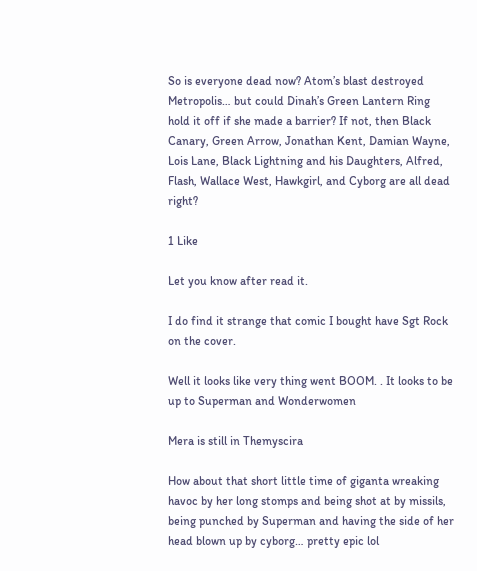So is everyone dead now? Atom’s blast destroyed Metropolis… but could Dinah’s Green Lantern Ring hold it off if she made a barrier? If not, then Black Canary, Green Arrow, Jonathan Kent, Damian Wayne, Lois Lane, Black Lightning and his Daughters, Alfred, Flash, Wallace West, Hawkgirl, and Cyborg are all dead right?

1 Like

Let you know after read it.

I do find it strange that comic I bought have Sgt Rock on the cover.

Well it looks like very thing went BOOM. . It looks to be up to Superman and Wonderwomen

Mera is still in Themyscira

How about that short little time of giganta wreaking havoc by her long stomps and being shot at by missils, being punched by Superman and having the side of her head blown up by cyborg… pretty epic lol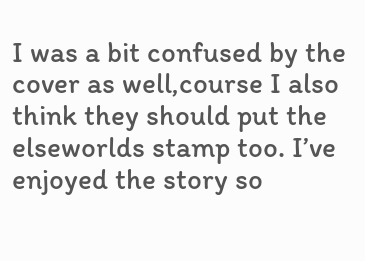I was a bit confused by the cover as well,course I also think they should put the elseworlds stamp too. I’ve enjoyed the story so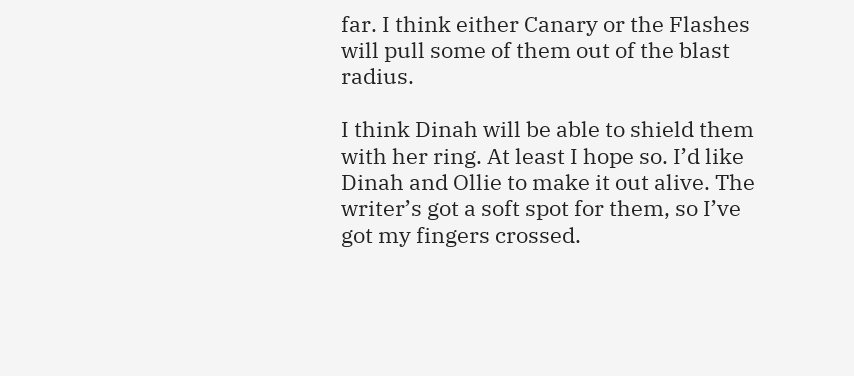far. I think either Canary or the Flashes will pull some of them out of the blast radius.

I think Dinah will be able to shield them with her ring. At least I hope so. I’d like Dinah and Ollie to make it out alive. The writer’s got a soft spot for them, so I’ve got my fingers crossed.